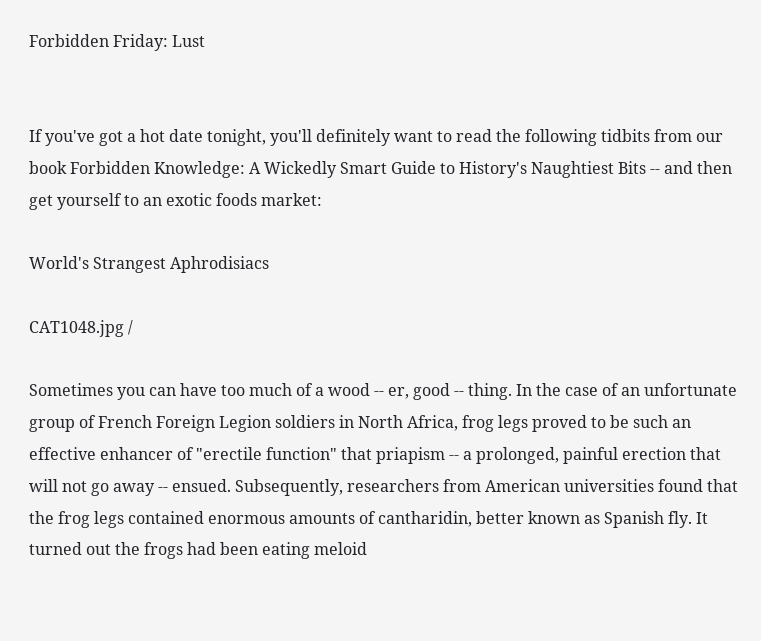Forbidden Friday: Lust


If you've got a hot date tonight, you'll definitely want to read the following tidbits from our book Forbidden Knowledge: A Wickedly Smart Guide to History's Naughtiest Bits -- and then get yourself to an exotic foods market:

World's Strangest Aphrodisiacs

CAT1048.jpg /

Sometimes you can have too much of a wood -- er, good -- thing. In the case of an unfortunate group of French Foreign Legion soldiers in North Africa, frog legs proved to be such an effective enhancer of "erectile function" that priapism -- a prolonged, painful erection that will not go away -- ensued. Subsequently, researchers from American universities found that the frog legs contained enormous amounts of cantharidin, better known as Spanish fly. It turned out the frogs had been eating meloid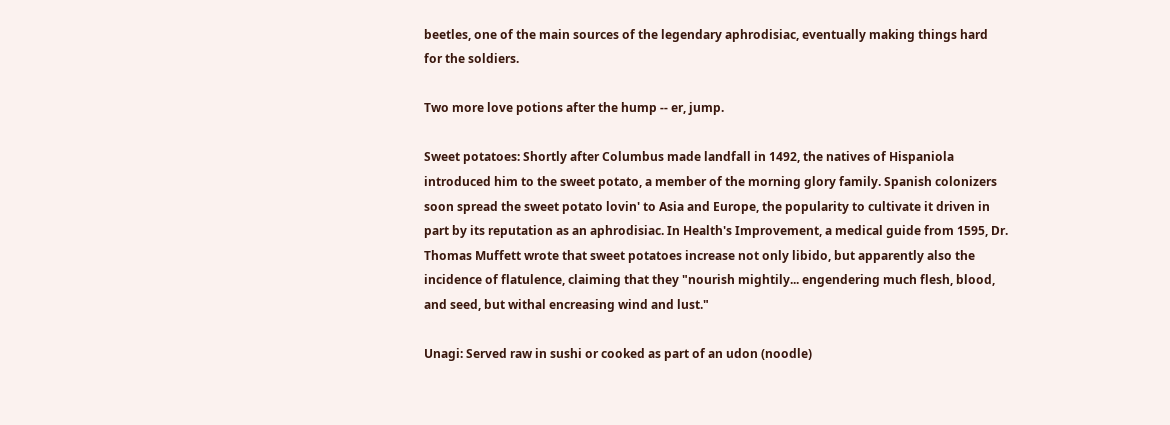beetles, one of the main sources of the legendary aphrodisiac, eventually making things hard for the soldiers.

Two more love potions after the hump -- er, jump.

Sweet potatoes: Shortly after Columbus made landfall in 1492, the natives of Hispaniola introduced him to the sweet potato, a member of the morning glory family. Spanish colonizers soon spread the sweet potato lovin' to Asia and Europe, the popularity to cultivate it driven in part by its reputation as an aphrodisiac. In Health's Improvement, a medical guide from 1595, Dr. Thomas Muffett wrote that sweet potatoes increase not only libido, but apparently also the incidence of flatulence, claiming that they "nourish mightily... engendering much flesh, blood, and seed, but withal encreasing wind and lust."

Unagi: Served raw in sushi or cooked as part of an udon (noodle)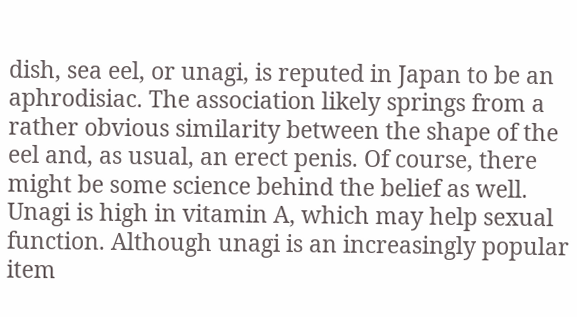dish, sea eel, or unagi, is reputed in Japan to be an aphrodisiac. The association likely springs from a rather obvious similarity between the shape of the eel and, as usual, an erect penis. Of course, there might be some science behind the belief as well. Unagi is high in vitamin A, which may help sexual function. Although unagi is an increasingly popular item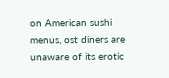on American sushi menus, ost diners are unaware of its erotic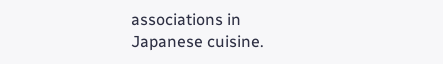associations in Japanese cuisine.